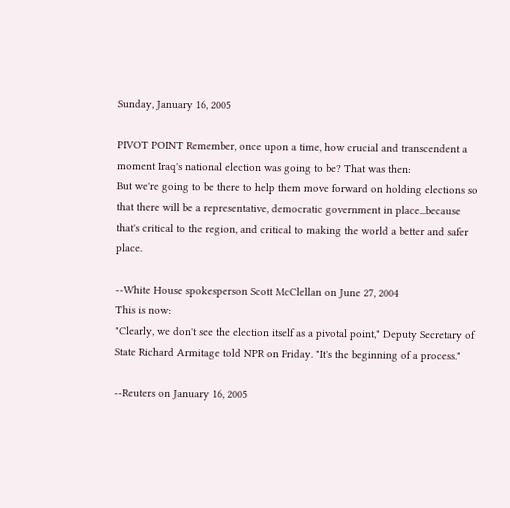Sunday, January 16, 2005

PIVOT POINT Remember, once upon a time, how crucial and transcendent a moment Iraq's national election was going to be? That was then:
But we're going to be there to help them move forward on holding elections so that there will be a representative, democratic government in place...because that's critical to the region, and critical to making the world a better and safer place.

--White House spokesperson Scott McClellan on June 27, 2004
This is now:
"Clearly, we don't see the election itself as a pivotal point," Deputy Secretary of State Richard Armitage told NPR on Friday. "It's the beginning of a process."

--Reuters on January 16, 2005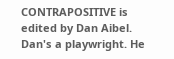CONTRAPOSITIVE is edited by Dan Aibel. Dan's a playwright. He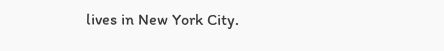lives in New York City.